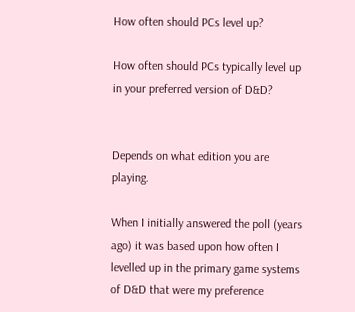How often should PCs level up?

How often should PCs typically level up in your preferred version of D&D?


Depends on what edition you are playing.

When I initially answered the poll (years ago) it was based upon how often I levelled up in the primary game systems of D&D that were my preference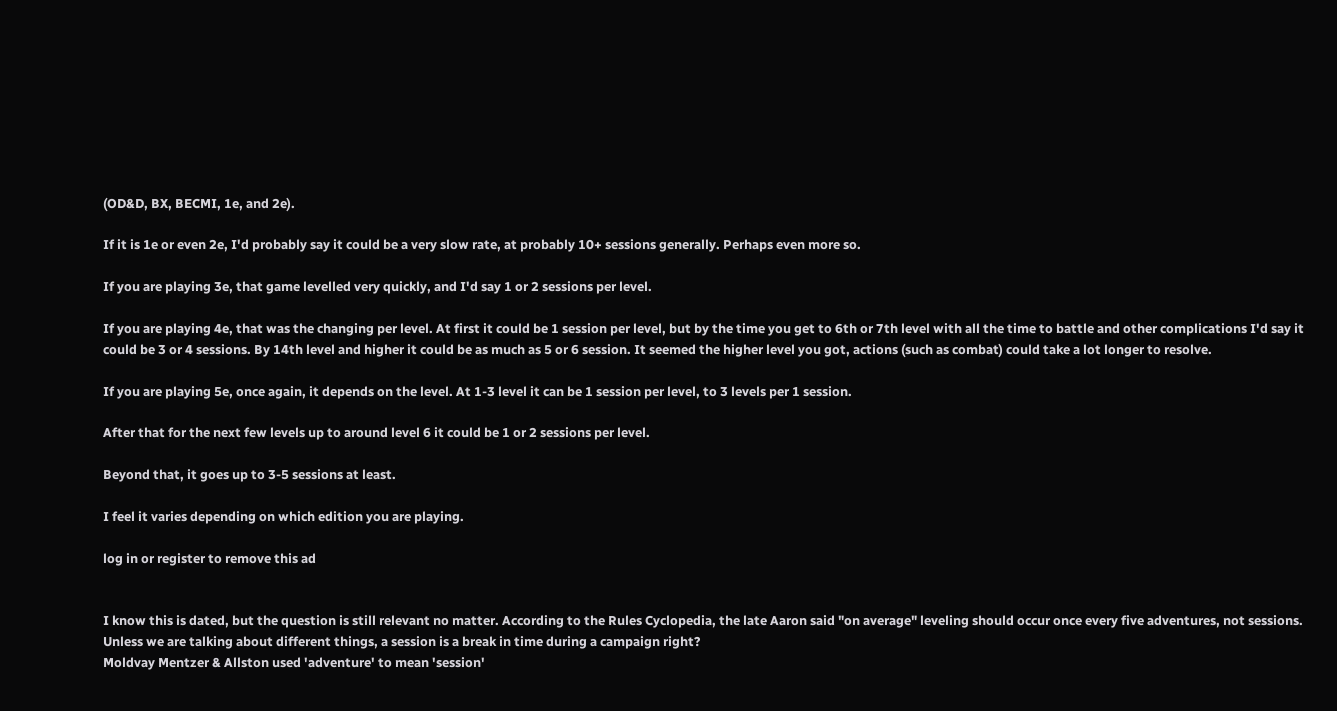(OD&D, BX, BECMI, 1e, and 2e).

If it is 1e or even 2e, I'd probably say it could be a very slow rate, at probably 10+ sessions generally. Perhaps even more so.

If you are playing 3e, that game levelled very quickly, and I'd say 1 or 2 sessions per level.

If you are playing 4e, that was the changing per level. At first it could be 1 session per level, but by the time you get to 6th or 7th level with all the time to battle and other complications I'd say it could be 3 or 4 sessions. By 14th level and higher it could be as much as 5 or 6 session. It seemed the higher level you got, actions (such as combat) could take a lot longer to resolve.

If you are playing 5e, once again, it depends on the level. At 1-3 level it can be 1 session per level, to 3 levels per 1 session.

After that for the next few levels up to around level 6 it could be 1 or 2 sessions per level.

Beyond that, it goes up to 3-5 sessions at least.

I feel it varies depending on which edition you are playing.

log in or register to remove this ad


I know this is dated, but the question is still relevant no matter. According to the Rules Cyclopedia, the late Aaron said "on average" leveling should occur once every five adventures, not sessions. Unless we are talking about different things, a session is a break in time during a campaign right?
Moldvay Mentzer & Allston used 'adventure' to mean 'session'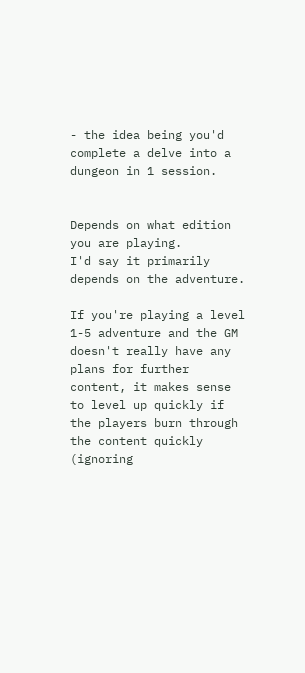- the idea being you'd complete a delve into a dungeon in 1 session.


Depends on what edition you are playing.
I'd say it primarily depends on the adventure.

If you're playing a level 1-5 adventure and the GM doesn't really have any plans for further content, it makes sense to level up quickly if the players burn through the content quickly (ignoring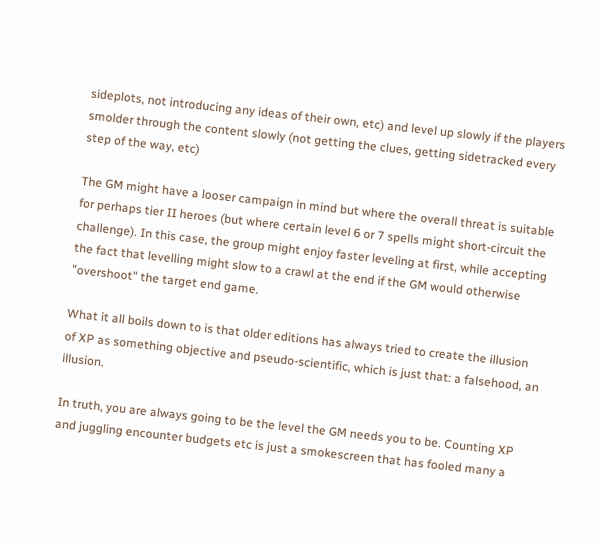sideplots, not introducing any ideas of their own, etc) and level up slowly if the players smolder through the content slowly (not getting the clues, getting sidetracked every step of the way, etc)

The GM might have a looser campaign in mind but where the overall threat is suitable for perhaps tier II heroes (but where certain level 6 or 7 spells might short-circuit the challenge). In this case, the group might enjoy faster leveling at first, while accepting the fact that levelling might slow to a crawl at the end if the GM would otherwise "overshoot" the target end game.

What it all boils down to is that older editions has always tried to create the illusion of XP as something objective and pseudo-scientific, which is just that: a falsehood, an illusion.

In truth, you are always going to be the level the GM needs you to be. Counting XP and juggling encounter budgets etc is just a smokescreen that has fooled many a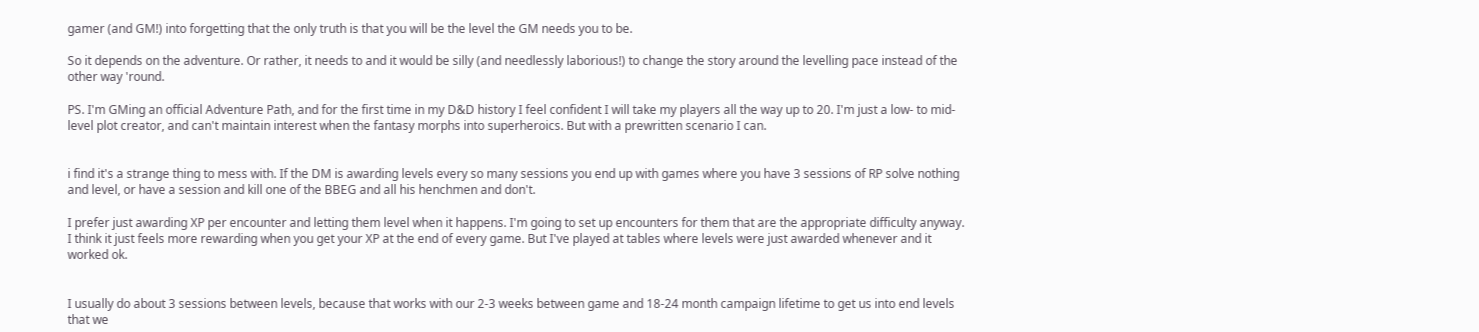gamer (and GM!) into forgetting that the only truth is that you will be the level the GM needs you to be.

So it depends on the adventure. Or rather, it needs to and it would be silly (and needlessly laborious!) to change the story around the levelling pace instead of the other way 'round.

PS. I'm GMing an official Adventure Path, and for the first time in my D&D history I feel confident I will take my players all the way up to 20. I'm just a low- to mid-level plot creator, and can't maintain interest when the fantasy morphs into superheroics. But with a prewritten scenario I can.


i find it's a strange thing to mess with. If the DM is awarding levels every so many sessions you end up with games where you have 3 sessions of RP solve nothing and level, or have a session and kill one of the BBEG and all his henchmen and don't.

I prefer just awarding XP per encounter and letting them level when it happens. I'm going to set up encounters for them that are the appropriate difficulty anyway. I think it just feels more rewarding when you get your XP at the end of every game. But I've played at tables where levels were just awarded whenever and it worked ok.


I usually do about 3 sessions between levels, because that works with our 2-3 weeks between game and 18-24 month campaign lifetime to get us into end levels that we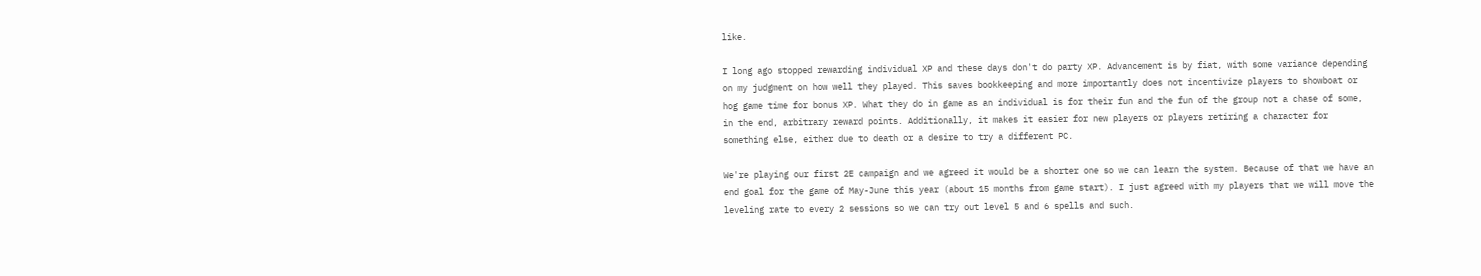like.

I long ago stopped rewarding individual XP and these days don't do party XP. Advancement is by fiat, with some variance depending on my judgment on how well they played. This saves bookkeeping and more importantly does not incentivize players to showboat or hog game time for bonus XP. What they do in game as an individual is for their fun and the fun of the group not a chase of some, in the end, arbitrary reward points. Additionally, it makes it easier for new players or players retiring a character for something else, either due to death or a desire to try a different PC.

We're playing our first 2E campaign and we agreed it would be a shorter one so we can learn the system. Because of that we have an end goal for the game of May-June this year (about 15 months from game start). I just agreed with my players that we will move the leveling rate to every 2 sessions so we can try out level 5 and 6 spells and such.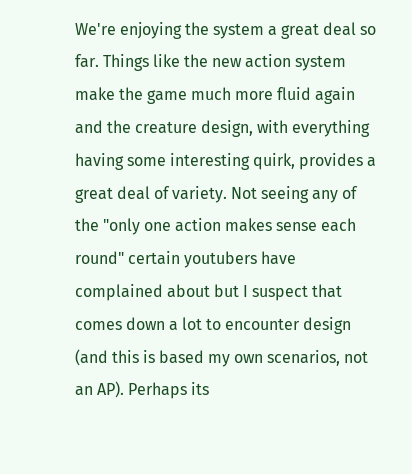We're enjoying the system a great deal so far. Things like the new action system make the game much more fluid again and the creature design, with everything having some interesting quirk, provides a great deal of variety. Not seeing any of the "only one action makes sense each round" certain youtubers have complained about but I suspect that comes down a lot to encounter design (and this is based my own scenarios, not an AP). Perhaps its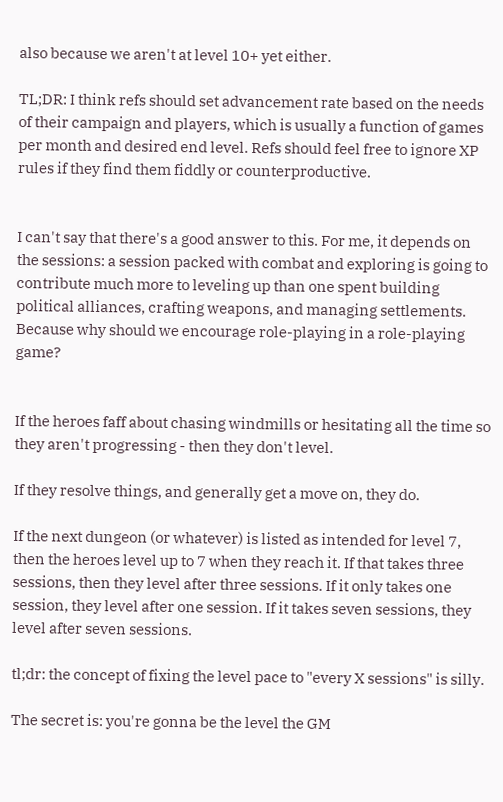also because we aren't at level 10+ yet either.

TL;DR: I think refs should set advancement rate based on the needs of their campaign and players, which is usually a function of games per month and desired end level. Refs should feel free to ignore XP rules if they find them fiddly or counterproductive.


I can't say that there's a good answer to this. For me, it depends on the sessions: a session packed with combat and exploring is going to contribute much more to leveling up than one spent building political alliances, crafting weapons, and managing settlements.
Because why should we encourage role-playing in a role-playing game?


If the heroes faff about chasing windmills or hesitating all the time so they aren't progressing - then they don't level.

If they resolve things, and generally get a move on, they do.

If the next dungeon (or whatever) is listed as intended for level 7, then the heroes level up to 7 when they reach it. If that takes three sessions, then they level after three sessions. If it only takes one session, they level after one session. If it takes seven sessions, they level after seven sessions.

tl;dr: the concept of fixing the level pace to "every X sessions" is silly.

The secret is: you're gonna be the level the GM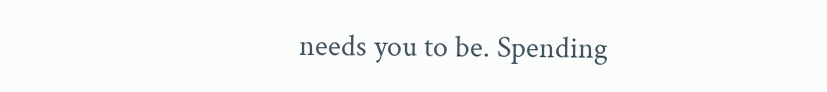needs you to be. Spending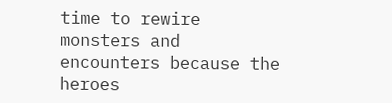time to rewire monsters and encounters because the heroes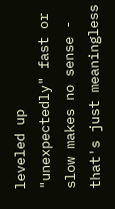leveled up "unexpectedly" fast or slow makes no sense - that's just meaningless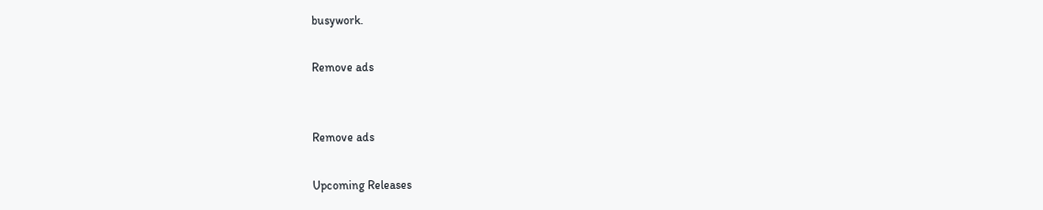busywork.

Remove ads


Remove ads

Upcoming Releases